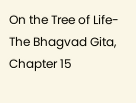On the Tree of Life- The Bhagvad Gita, Chapter 15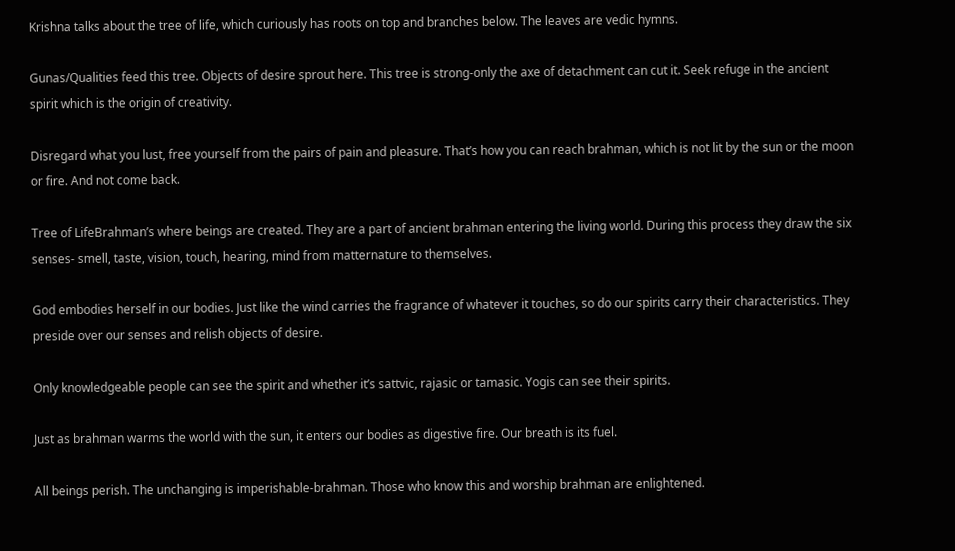Krishna talks about the tree of life, which curiously has roots on top and branches below. The leaves are vedic hymns.

Gunas/Qualities feed this tree. Objects of desire sprout here. This tree is strong-only the axe of detachment can cut it. Seek refuge in the ancient spirit which is the origin of creativity.

Disregard what you lust, free yourself from the pairs of pain and pleasure. That’s how you can reach brahman, which is not lit by the sun or the moon or fire. And not come back.

Tree of LifeBrahman’s where beings are created. They are a part of ancient brahman entering the living world. During this process they draw the six senses- smell, taste, vision, touch, hearing, mind from matternature to themselves.

God embodies herself in our bodies. Just like the wind carries the fragrance of whatever it touches, so do our spirits carry their characteristics. They preside over our senses and relish objects of desire.

Only knowledgeable people can see the spirit and whether it’s sattvic, rajasic or tamasic. Yogis can see their spirits.

Just as brahman warms the world with the sun, it enters our bodies as digestive fire. Our breath is its fuel.

All beings perish. The unchanging is imperishable-brahman. Those who know this and worship brahman are enlightened.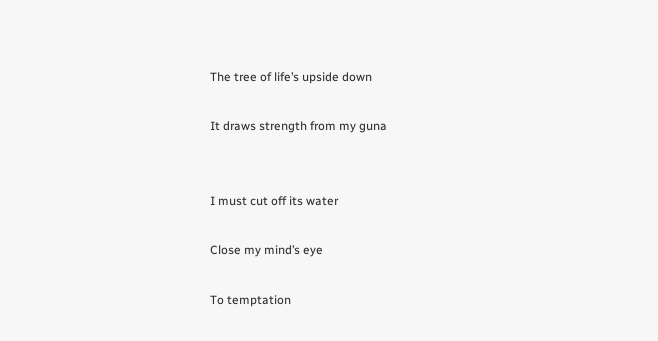The tree of life’s upside down

It draws strength from my guna


I must cut off its water

Close my mind’s eye

To temptation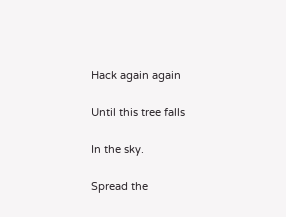Hack again again

Until this tree falls

In the sky.

Spread the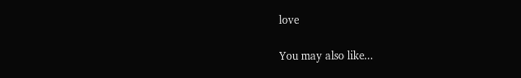love

You may also like...